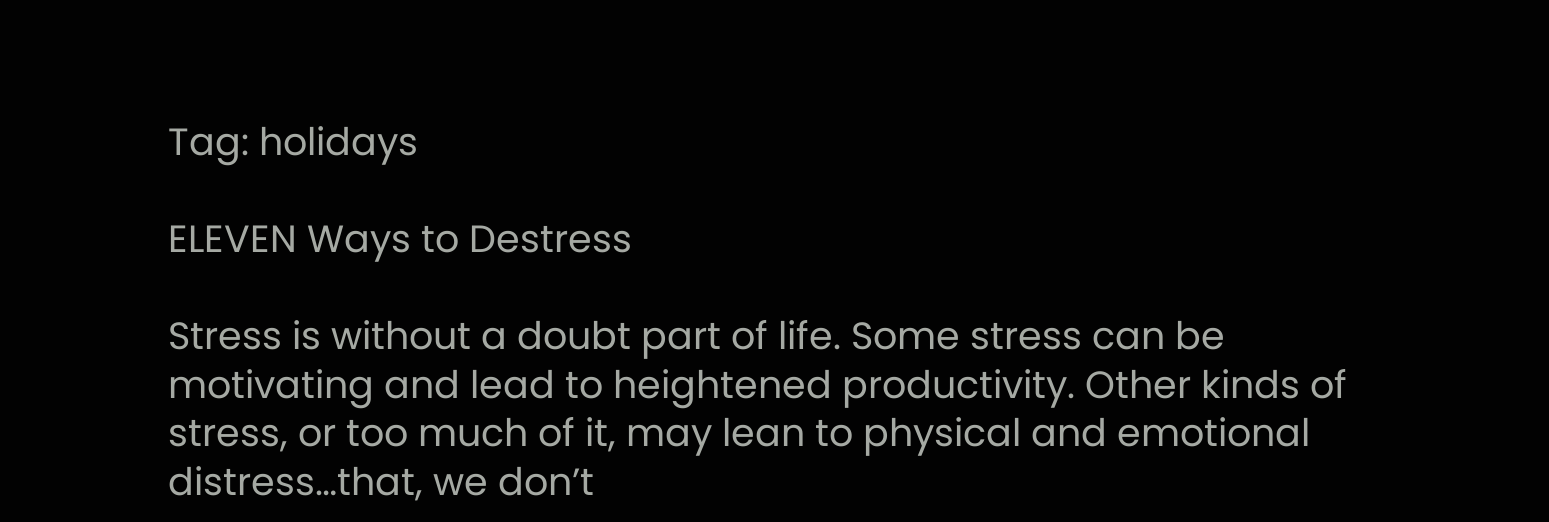Tag: holidays

ELEVEN Ways to Destress

Stress is without a doubt part of life. Some stress can be motivating and lead to heightened productivity. Other kinds of stress, or too much of it, may lean to physical and emotional distress…that, we don’t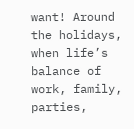want! Around the holidays, when life’s balance of work, family, parties,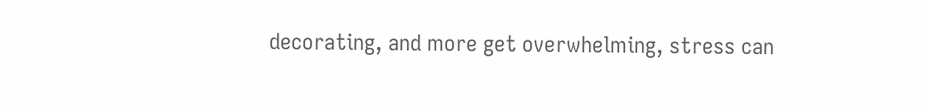decorating, and more get overwhelming, stress can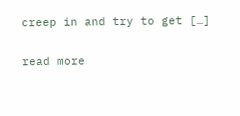creep in and try to get […]

read more